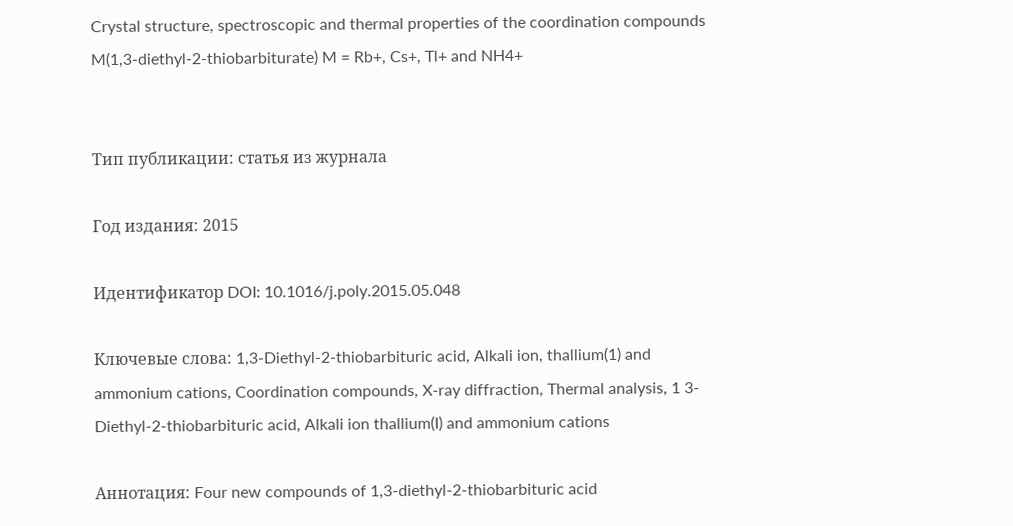Crystal structure, spectroscopic and thermal properties of the coordination compounds M(1,3-diethyl-2-thiobarbiturate) M = Rb+, Cs+, Tl+ and NH4+


Тип публикации: статья из журнала

Год издания: 2015

Идентификатор DOI: 10.1016/j.poly.2015.05.048

Ключевые слова: 1,3-Diethyl-2-thiobarbituric acid, Alkali ion, thallium(1) and ammonium cations, Coordination compounds, X-ray diffraction, Thermal analysis, 1 3-Diethyl-2-thiobarbituric acid, Alkali ion thallium(I) and ammonium cations

Аннотация: Four new compounds of 1,3-diethyl-2-thiobarbituric acid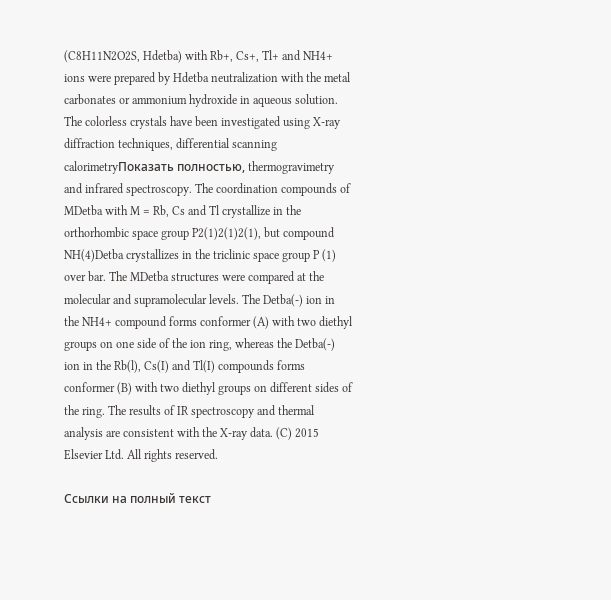(C8H11N2O2S, Hdetba) with Rb+, Cs+, Tl+ and NH4+ ions were prepared by Hdetba neutralization with the metal carbonates or ammonium hydroxide in aqueous solution. The colorless crystals have been investigated using X-ray diffraction techniques, differential scanning calorimetryПоказать полностью, thermogravimetry and infrared spectroscopy. The coordination compounds of MDetba with M = Rb, Cs and Tl crystallize in the orthorhombic space group P2(1)2(1)2(1), but compound NH(4)Detba crystallizes in the triclinic space group P (1) over bar. The MDetba structures were compared at the molecular and supramolecular levels. The Detba(-) ion in the NH4+ compound forms conformer (A) with two diethyl groups on one side of the ion ring, whereas the Detba(-) ion in the Rb(l), Cs(I) and Tl(I) compounds forms conformer (B) with two diethyl groups on different sides of the ring. The results of IR spectroscopy and thermal analysis are consistent with the X-ray data. (C) 2015 Elsevier Ltd. All rights reserved.

Ссылки на полный текст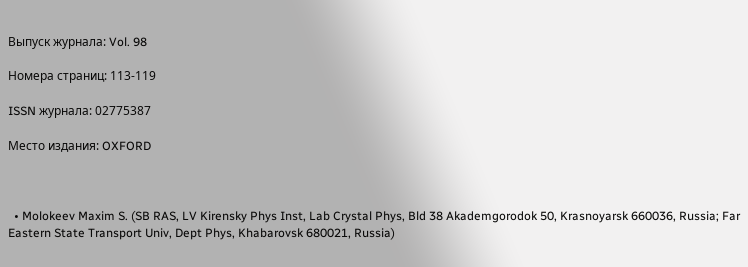Выпуск журнала: Vol. 98

Номера страниц: 113-119

ISSN журнала: 02775387

Место издания: OXFORD



  • Molokeev Maxim S. (SB RAS, LV Kirensky Phys Inst, Lab Crystal Phys, Bld 38 Akademgorodok 50, Krasnoyarsk 660036, Russia; Far Eastern State Transport Univ, Dept Phys, Khabarovsk 680021, Russia)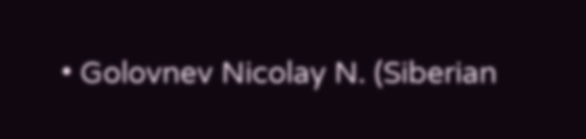• Golovnev Nicolay N. (Siberian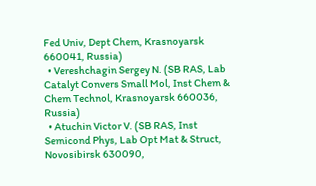Fed Univ, Dept Chem, Krasnoyarsk 660041, Russia)
  • Vereshchagin Sergey N. (SB RAS, Lab Catalyt Convers Small Mol, Inst Chem & Chem Technol, Krasnoyarsk 660036, Russia)
  • Atuchin Victor V. (SB RAS, Inst Semicond Phys, Lab Opt Mat & Struct, Novosibirsk 630090,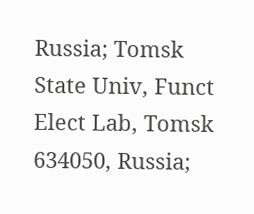Russia; Tomsk State Univ, Funct Elect Lab, Tomsk 634050, Russia;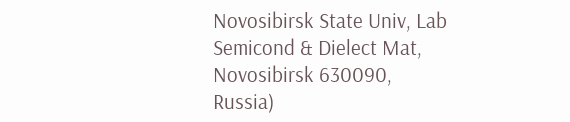Novosibirsk State Univ, Lab Semicond & Dielect Mat, Novosibirsk 630090, Russia)